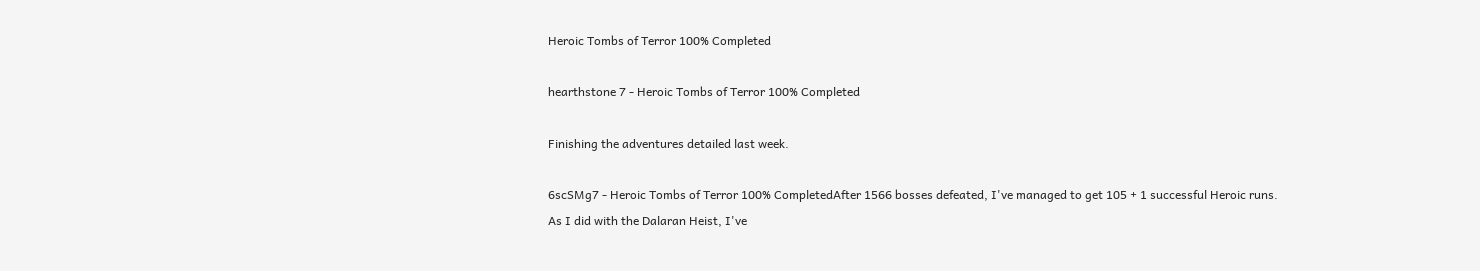Heroic Tombs of Terror 100% Completed

hearthstone 7 - Heroic Tombs of Terror 100% Completed

Finishing the adventures detailed last week.

6scSMg7 - Heroic Tombs of Terror 100% CompletedAfter 1566 bosses defeated, I've managed to get 105 + 1 successful Heroic runs.
As I did with the Dalaran Heist, I've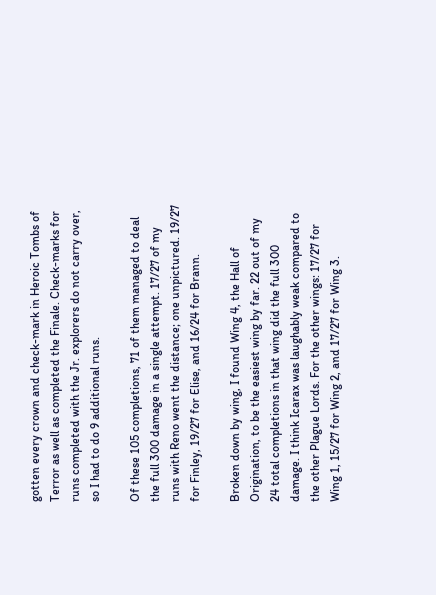gotten every crown and check-mark in Heroic Tombs of Terror as well as completed the Finale. Check-marks for runs completed with the Jr. explorers do not carry over, so I had to do 9 additional runs.

Of these 105 completions, 71 of them managed to deal the full 300 damage in a single attempt. 17/27 of my runs with Reno went the distance; one unpictured. 19/27 for Finley, 19/27 for Elise, and 16/24 for Brann.

Broken down by wing, I found Wing 4, the Hall of Origination, to be the easiest wing by far. 22 out of my 24 total completions in that wing did the full 300 damage. I think Icarax was laughably weak compared to the other Plague Lords. For the other wings: 17/27 for Wing 1, 15/27 for Wing 2, and 17/27 for Wing 3.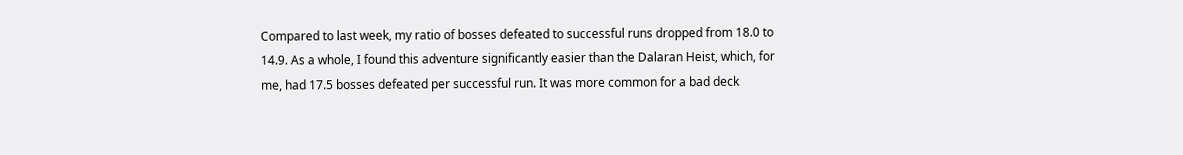Compared to last week, my ratio of bosses defeated to successful runs dropped from 18.0 to 14.9. As a whole, I found this adventure significantly easier than the Dalaran Heist, which, for me, had 17.5 bosses defeated per successful run. It was more common for a bad deck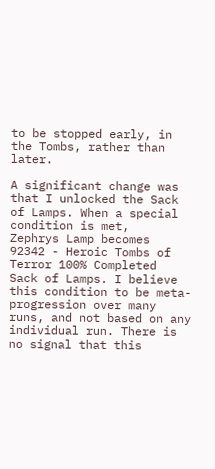to be stopped early, in the Tombs, rather than later.

A significant change was that I unlocked the Sack of Lamps. When a special condition is met,
Zephrys Lamp becomes
92342 - Heroic Tombs of Terror 100% Completed
Sack of Lamps. I believe this condition to be meta-progression over many runs, and not based on any individual run. There is no signal that this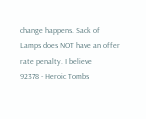change happens. Sack of Lamps does NOT have an offer rate penalty. I believe
92378 - Heroic Tombs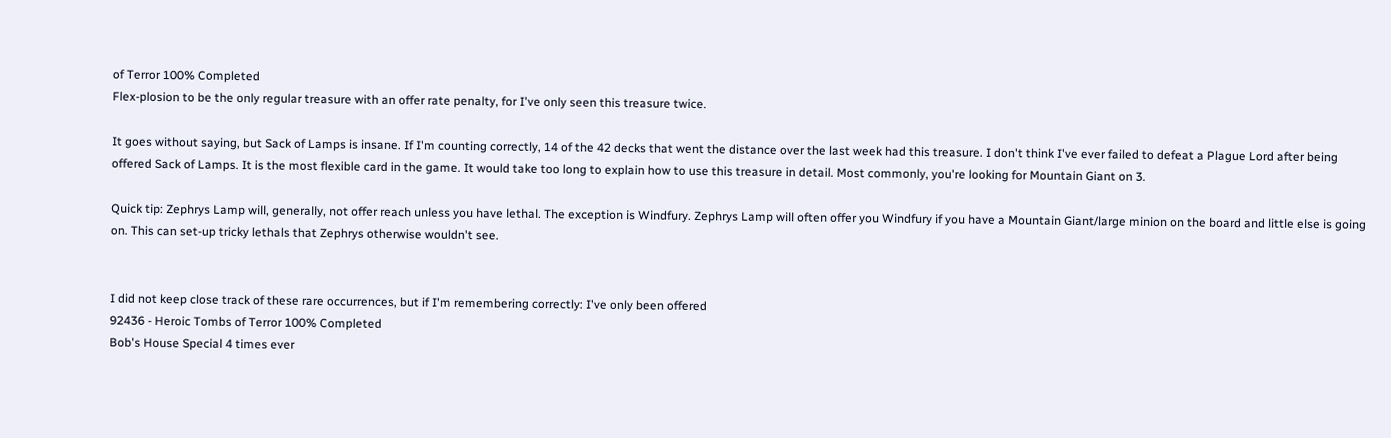of Terror 100% Completed
Flex-plosion to be the only regular treasure with an offer rate penalty, for I've only seen this treasure twice.

It goes without saying, but Sack of Lamps is insane. If I'm counting correctly, 14 of the 42 decks that went the distance over the last week had this treasure. I don't think I've ever failed to defeat a Plague Lord after being offered Sack of Lamps. It is the most flexible card in the game. It would take too long to explain how to use this treasure in detail. Most commonly, you're looking for Mountain Giant on 3.

Quick tip: Zephrys Lamp will, generally, not offer reach unless you have lethal. The exception is Windfury. Zephrys Lamp will often offer you Windfury if you have a Mountain Giant/large minion on the board and little else is going on. This can set-up tricky lethals that Zephrys otherwise wouldn't see.


I did not keep close track of these rare occurrences, but if I'm remembering correctly: I've only been offered
92436 - Heroic Tombs of Terror 100% Completed
Bob's House Special 4 times ever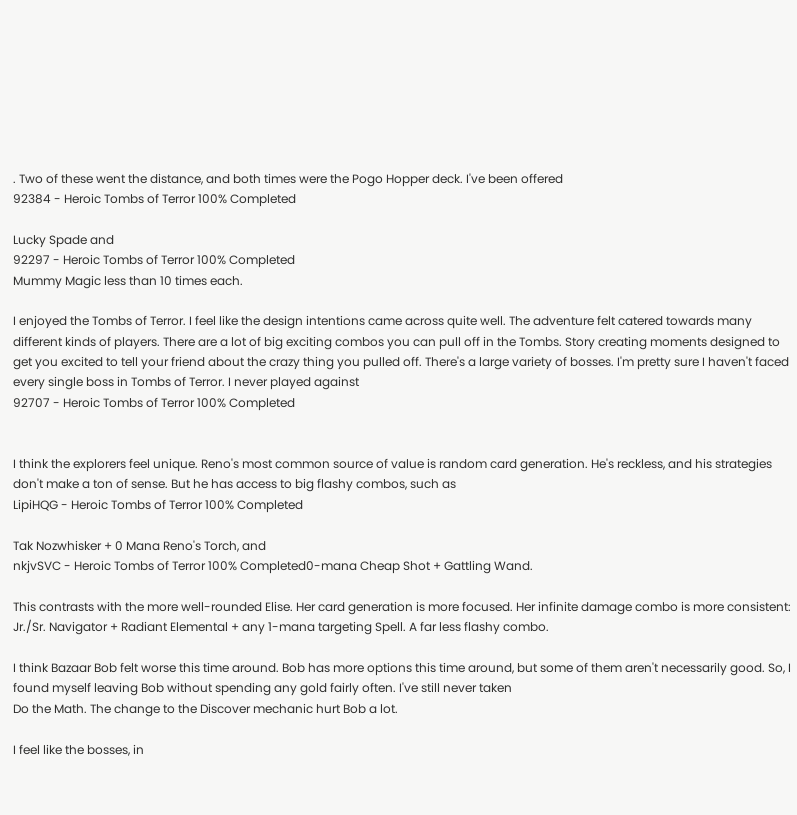. Two of these went the distance, and both times were the Pogo Hopper deck. I've been offered
92384 - Heroic Tombs of Terror 100% Completed

Lucky Spade and
92297 - Heroic Tombs of Terror 100% Completed
Mummy Magic less than 10 times each.

I enjoyed the Tombs of Terror. I feel like the design intentions came across quite well. The adventure felt catered towards many different kinds of players. There are a lot of big exciting combos you can pull off in the Tombs. Story creating moments designed to get you excited to tell your friend about the crazy thing you pulled off. There's a large variety of bosses. I'm pretty sure I haven't faced every single boss in Tombs of Terror. I never played against
92707 - Heroic Tombs of Terror 100% Completed


I think the explorers feel unique. Reno's most common source of value is random card generation. He's reckless, and his strategies don't make a ton of sense. But he has access to big flashy combos, such as
LipiHQG - Heroic Tombs of Terror 100% Completed

Tak Nozwhisker + 0 Mana Reno's Torch, and
nkjvSVC - Heroic Tombs of Terror 100% Completed0-mana Cheap Shot + Gattling Wand.

This contrasts with the more well-rounded Elise. Her card generation is more focused. Her infinite damage combo is more consistent: Jr./Sr. Navigator + Radiant Elemental + any 1-mana targeting Spell. A far less flashy combo.

I think Bazaar Bob felt worse this time around. Bob has more options this time around, but some of them aren't necessarily good. So, I found myself leaving Bob without spending any gold fairly often. I've still never taken
Do the Math. The change to the Discover mechanic hurt Bob a lot.

I feel like the bosses, in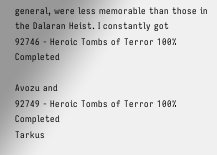general, were less memorable than those in the Dalaran Heist. I constantly got
92746 - Heroic Tombs of Terror 100% Completed

Avozu and
92749 - Heroic Tombs of Terror 100% Completed
Tarkus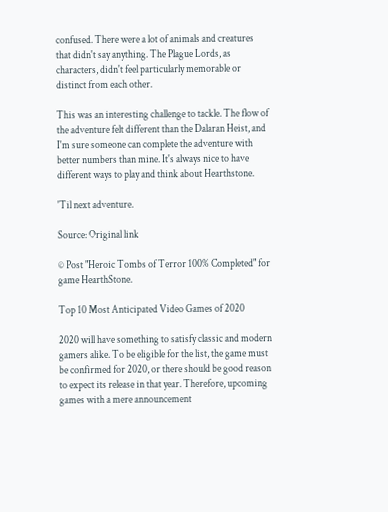confused. There were a lot of animals and creatures that didn't say anything. The Plague Lords, as characters, didn't feel particularly memorable or distinct from each other.

This was an interesting challenge to tackle. The flow of the adventure felt different than the Dalaran Heist, and I'm sure someone can complete the adventure with better numbers than mine. It's always nice to have different ways to play and think about Hearthstone.

'Til next adventure.

Source: Original link

© Post "Heroic Tombs of Terror 100% Completed" for game HearthStone.

Top 10 Most Anticipated Video Games of 2020

2020 will have something to satisfy classic and modern gamers alike. To be eligible for the list, the game must be confirmed for 2020, or there should be good reason to expect its release in that year. Therefore, upcoming games with a mere announcement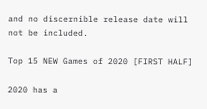and no discernible release date will not be included.

Top 15 NEW Games of 2020 [FIRST HALF]

2020 has a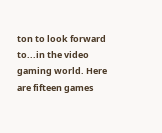ton to look forward to...in the video gaming world. Here are fifteen games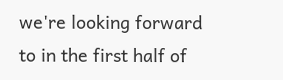we're looking forward to in the first half of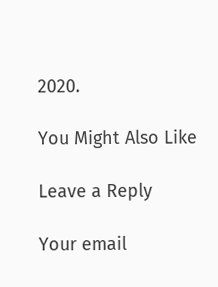2020.

You Might Also Like

Leave a Reply

Your email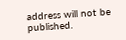address will not be published.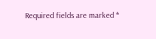Required fields are marked *